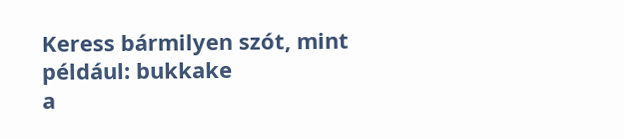Keress bármilyen szót, mint például: bukkake
a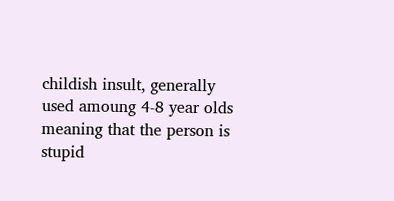childish insult, generally used amoung 4-8 year olds meaning that the person is stupid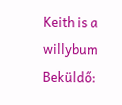Keith is a willybum
Beküldő: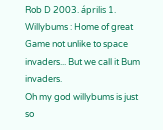Rob D 2003. április 1.
Willybums : Home of great Game not unlike to space invaders... But we call it Bum invaders.
Oh my god willybums is just so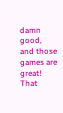damn good, and those games are great! That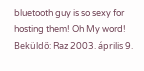bluetooth guy is so sexy for hosting them! Oh My word!
Beküldő: Raz 2003. április 9.